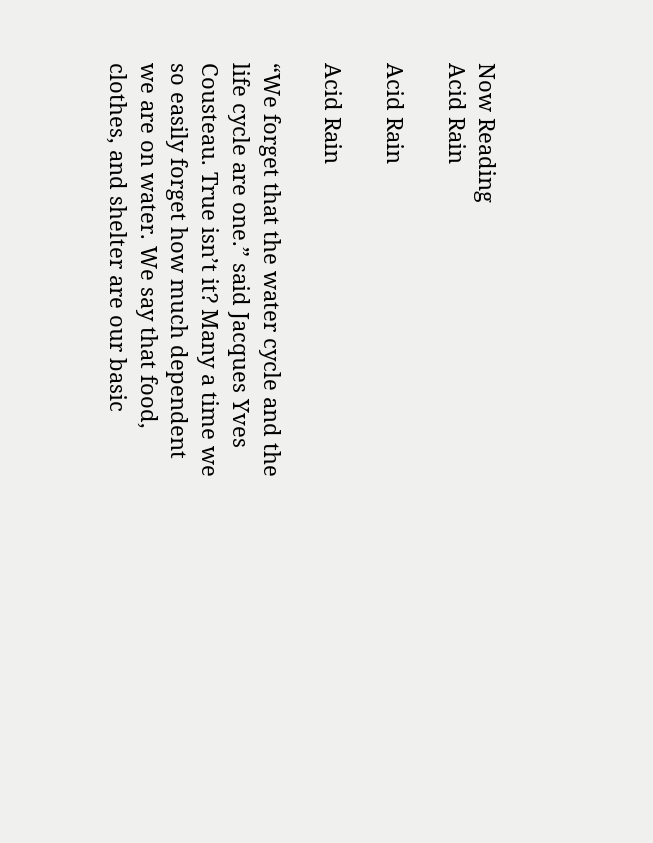Now Reading
Acid Rain

Acid Rain

Acid Rain

“We forget that the water cycle and the life cycle are one.” said Jacques Yves Cousteau. True isn’t it? Many a time we so easily forget how much dependent we are on water. We say that food, clothes, and shelter are our basic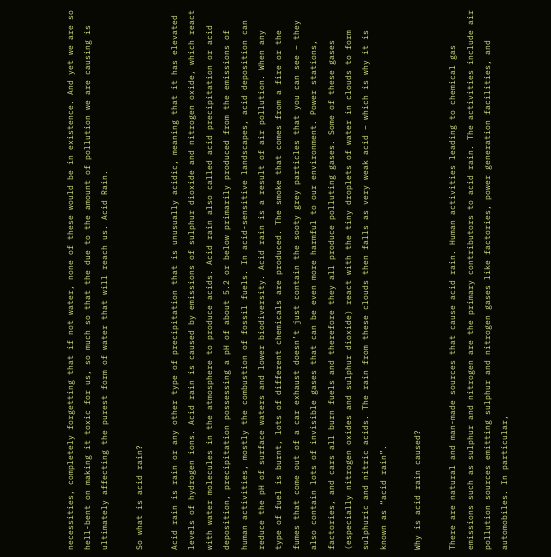necessities, completely forgetting that if not water, none of these would be in existence. And yet we are so hell-bent on making it toxic for us, so much so that the due to the amount of pollution we are causing is ultimately affecting the purest form of water that will reach us. Acid Rain.

So what is acid rain?

Acid rain is rain or any other type of precipitation that is unusually acidic, meaning that it has elevated levels of hydrogen ions. Acid rain is caused by emissions of sulphur dioxide and nitrogen oxide, which react with water molecules in the atmosphere to produce acids. Acid rain also called acid precipitation or acid deposition, precipitation possessing a pH of about 5.2 or below primarily produced from the emissions of human activities, mostly the combustion of fossil fuels. In acid-sensitive landscapes, acid deposition can reduce the pH of surface waters and lower biodiversity. Acid rain is a result of air pollution. When any type of fuel is burnt, lots of different chemicals are produced. The smoke that comes from a fire or the fumes that come out of a car exhaust doesn’t just contain the sooty grey particles that you can see – they also contain lots of invisible gases that can be even more harmful to our environment. Power stations, factories, and cars all burn fuels and therefore they all produce polluting gases. Some of these gases (especially nitrogen oxides and sulphur dioxide) react with the tiny droplets of water in clouds to form sulphuric and nitric acids. The rain from these clouds then falls as very weak acid – which is why it is known as “acid rain”.

Why is acid rain caused?

There are natural and man-made sources that cause acid rain. Human activities leading to chemical gas emissions such as sulphur and nitrogen are the primary contributors to acid rain. The activities include air pollution sources emitting sulphur and nitrogen gases like factories, power generation facilities, and automobiles. In particular,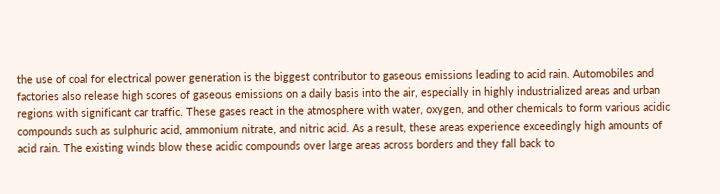the use of coal for electrical power generation is the biggest contributor to gaseous emissions leading to acid rain. Automobiles and factories also release high scores of gaseous emissions on a daily basis into the air, especially in highly industrialized areas and urban regions with significant car traffic. These gases react in the atmosphere with water, oxygen, and other chemicals to form various acidic compounds such as sulphuric acid, ammonium nitrate, and nitric acid. As a result, these areas experience exceedingly high amounts of acid rain. The existing winds blow these acidic compounds over large areas across borders and they fall back to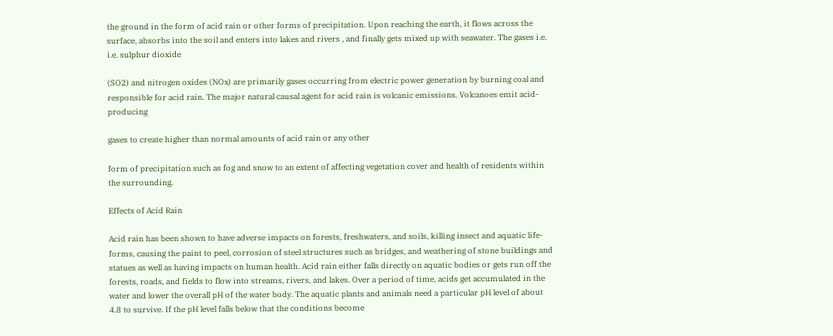the ground in the form of acid rain or other forms of precipitation. Upon reaching the earth, it flows across the surface, absorbs into the soil and enters into lakes and rivers , and finally gets mixed up with seawater. The gases i.e. i.e. sulphur dioxide

(SO2) and nitrogen oxides (NOx) are primarily gases occurring from electric power generation by burning coal and responsible for acid rain. The major natural causal agent for acid rain is volcanic emissions. Volcanoes emit acid-producing

gases to create higher than normal amounts of acid rain or any other

form of precipitation such as fog and snow to an extent of affecting vegetation cover and health of residents within the surrounding.

Effects of Acid Rain

Acid rain has been shown to have adverse impacts on forests, freshwaters, and soils, killing insect and aquatic life-forms, causing the paint to peel, corrosion of steel structures such as bridges, and weathering of stone buildings and statues as well as having impacts on human health. Acid rain either falls directly on aquatic bodies or gets run off the forests, roads, and fields to flow into streams, rivers, and lakes. Over a period of time, acids get accumulated in the water and lower the overall pH of the water body. The aquatic plants and animals need a particular pH level of about 4.8 to survive. If the pH level falls below that the conditions become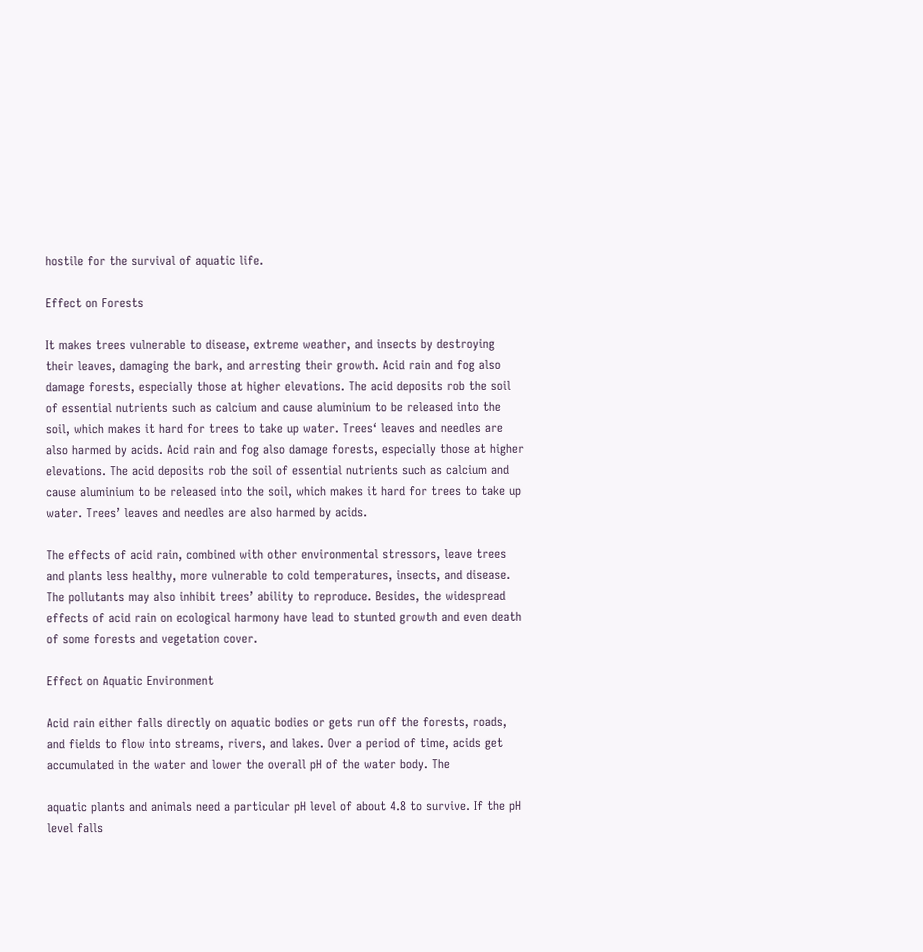hostile for the survival of aquatic life.

Effect on Forests

It makes trees vulnerable to disease, extreme weather, and insects by destroying their leaves, damaging the bark, and arresting their growth. Acid rain and fog also damage forests, especially those at higher elevations. The acid deposits rob the soil of essential nutrients such as calcium and cause aluminium to be released into the soil, which makes it hard for trees to take up water. Trees‘ leaves and needles are also harmed by acids. Acid rain and fog also damage forests, especially those at higher elevations. The acid deposits rob the soil of essential nutrients such as calcium and cause aluminium to be released into the soil, which makes it hard for trees to take up water. Trees’ leaves and needles are also harmed by acids.

The effects of acid rain, combined with other environmental stressors, leave trees and plants less healthy, more vulnerable to cold temperatures, insects, and disease. The pollutants may also inhibit trees’ ability to reproduce. Besides, the widespread effects of acid rain on ecological harmony have lead to stunted growth and even death of some forests and vegetation cover.

Effect on Aquatic Environment

Acid rain either falls directly on aquatic bodies or gets run off the forests, roads, and fields to flow into streams, rivers, and lakes. Over a period of time, acids get accumulated in the water and lower the overall pH of the water body. The

aquatic plants and animals need a particular pH level of about 4.8 to survive. If the pH level falls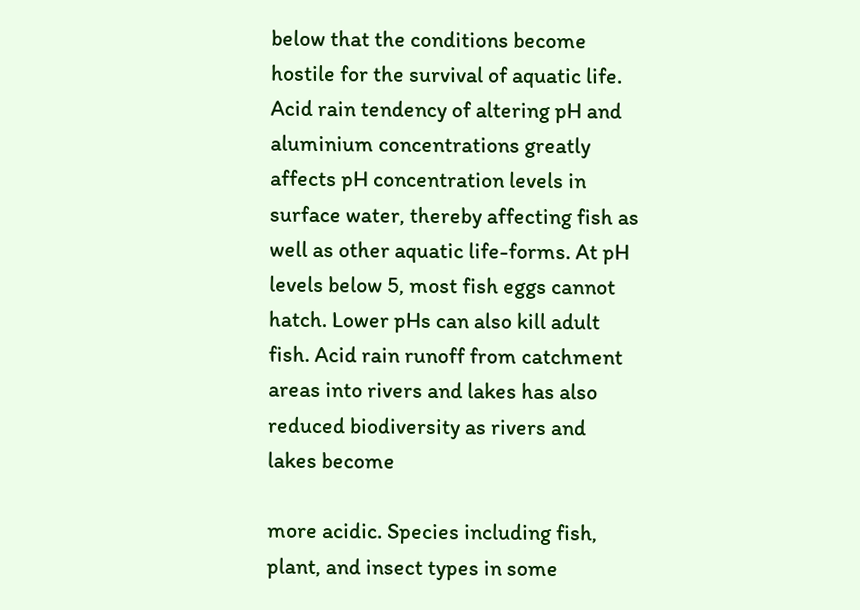below that the conditions become hostile for the survival of aquatic life. Acid rain tendency of altering pH and aluminium concentrations greatly affects pH concentration levels in surface water, thereby affecting fish as well as other aquatic life-forms. At pH levels below 5, most fish eggs cannot hatch. Lower pHs can also kill adult fish. Acid rain runoff from catchment areas into rivers and lakes has also reduced biodiversity as rivers and lakes become

more acidic. Species including fish, plant, and insect types in some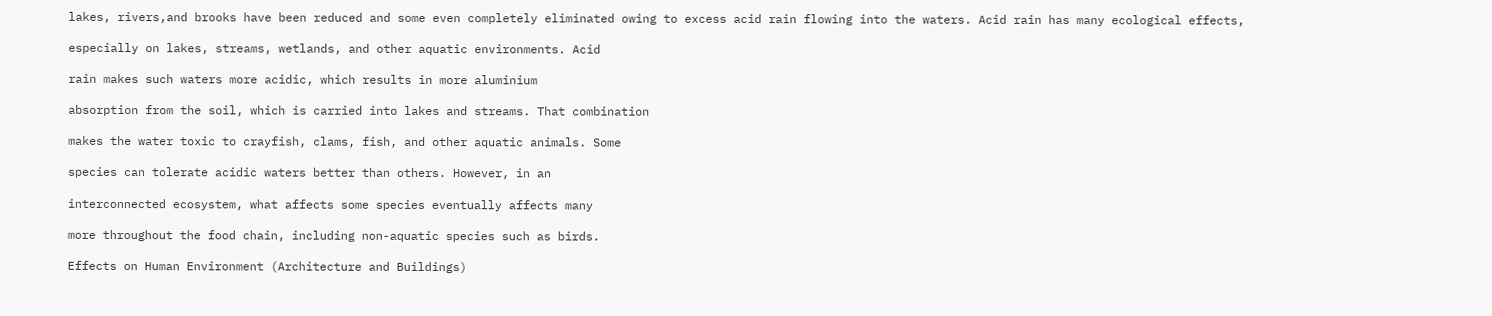lakes, rivers,and brooks have been reduced and some even completely eliminated owing to excess acid rain flowing into the waters. Acid rain has many ecological effects,

especially on lakes, streams, wetlands, and other aquatic environments. Acid

rain makes such waters more acidic, which results in more aluminium

absorption from the soil, which is carried into lakes and streams. That combination

makes the water toxic to crayfish, clams, fish, and other aquatic animals. Some

species can tolerate acidic waters better than others. However, in an

interconnected ecosystem, what affects some species eventually affects many

more throughout the food chain, including non-aquatic species such as birds.

Effects on Human Environment (Architecture and Buildings)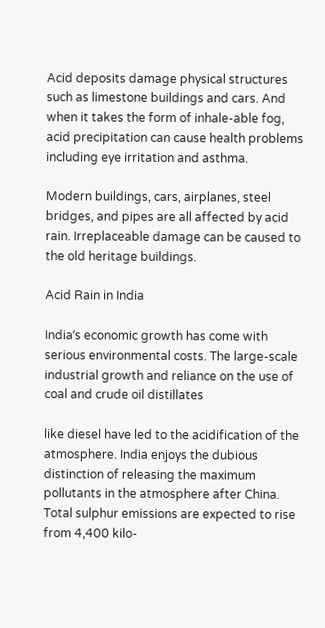Acid deposits damage physical structures such as limestone buildings and cars. And when it takes the form of inhale-able fog, acid precipitation can cause health problems including eye irritation and asthma.

Modern buildings, cars, airplanes, steel bridges, and pipes are all affected by acid rain. Irreplaceable damage can be caused to the old heritage buildings.

Acid Rain in India

Indiaʼs economic growth has come with serious environmental costs. The large-scale industrial growth and reliance on the use of coal and crude oil distillates

like diesel have led to the acidification of the atmosphere. India enjoys the dubious distinction of releasing the maximum pollutants in the atmosphere after China. Total sulphur emissions are expected to rise from 4,400 kilo-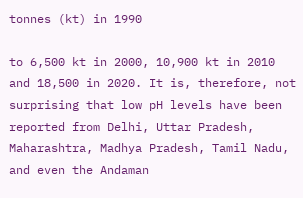tonnes (kt) in 1990

to 6,500 kt in 2000, 10,900 kt in 2010 and 18,500 in 2020. It is, therefore, not surprising that low pH levels have been reported from Delhi, Uttar Pradesh, Maharashtra, Madhya Pradesh, Tamil Nadu, and even the Andaman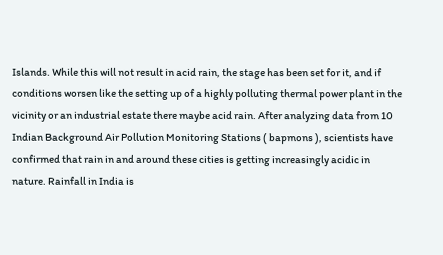Islands. While this will not result in acid rain, the stage has been set for it, and if conditions worsen like the setting up of a highly polluting thermal power plant in the vicinity or an industrial estate there maybe acid rain. After analyzing data from 10 Indian Background Air Pollution Monitoring Stations ( bapmons ), scientists have confirmed that rain in and around these cities is getting increasingly acidic in nature. Rainfall in India is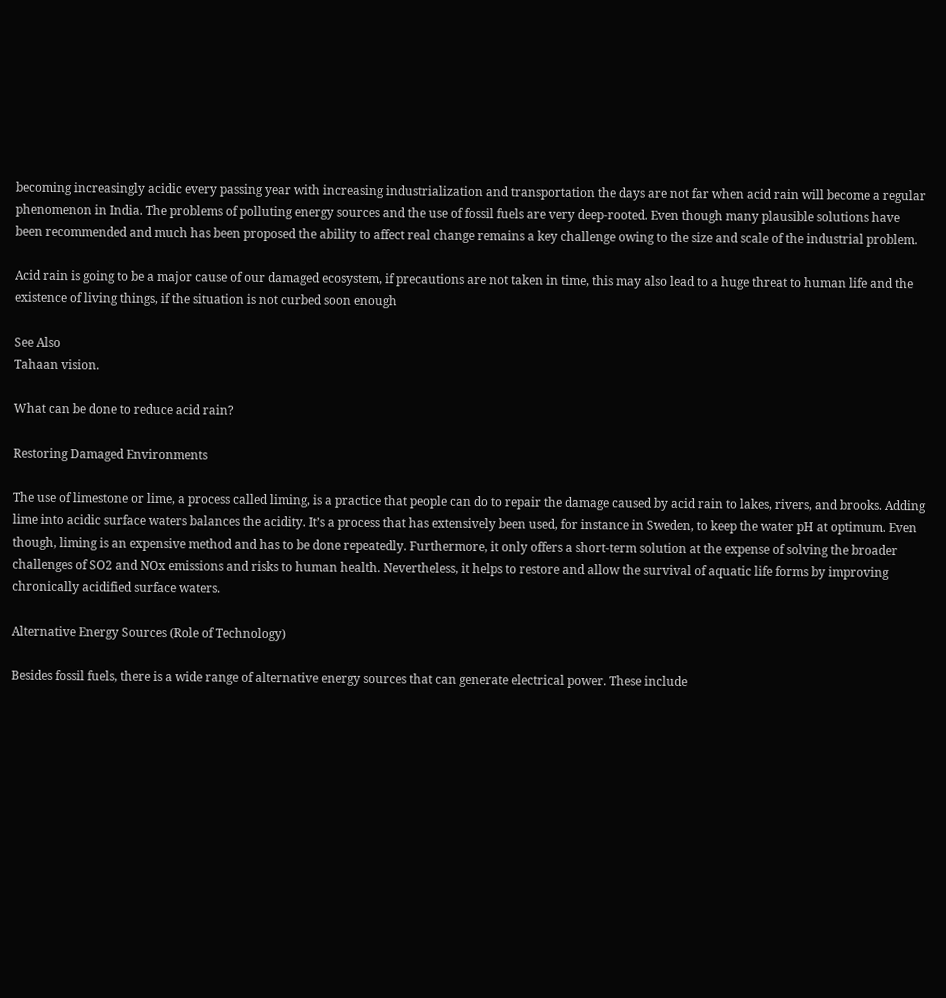becoming increasingly acidic every passing year with increasing industrialization and transportation the days are not far when acid rain will become a regular phenomenon in India. The problems of polluting energy sources and the use of fossil fuels are very deep-rooted. Even though many plausible solutions have been recommended and much has been proposed the ability to affect real change remains a key challenge owing to the size and scale of the industrial problem.

Acid rain is going to be a major cause of our damaged ecosystem, if precautions are not taken in time, this may also lead to a huge threat to human life and the existence of living things, if the situation is not curbed soon enough

See Also
Tahaan vision.

What can be done to reduce acid rain?

Restoring Damaged Environments

The use of limestone or lime, a process called liming, is a practice that people can do to repair the damage caused by acid rain to lakes, rivers, and brooks. Adding lime into acidic surface waters balances the acidity. It’s a process that has extensively been used, for instance in Sweden, to keep the water pH at optimum. Even though, liming is an expensive method and has to be done repeatedly. Furthermore, it only offers a short-term solution at the expense of solving the broader challenges of SO2 and NOx emissions and risks to human health. Nevertheless, it helps to restore and allow the survival of aquatic life forms by improving chronically acidified surface waters.

Alternative Energy Sources (Role of Technology)

Besides fossil fuels, there is a wide range of alternative energy sources that can generate electrical power. These include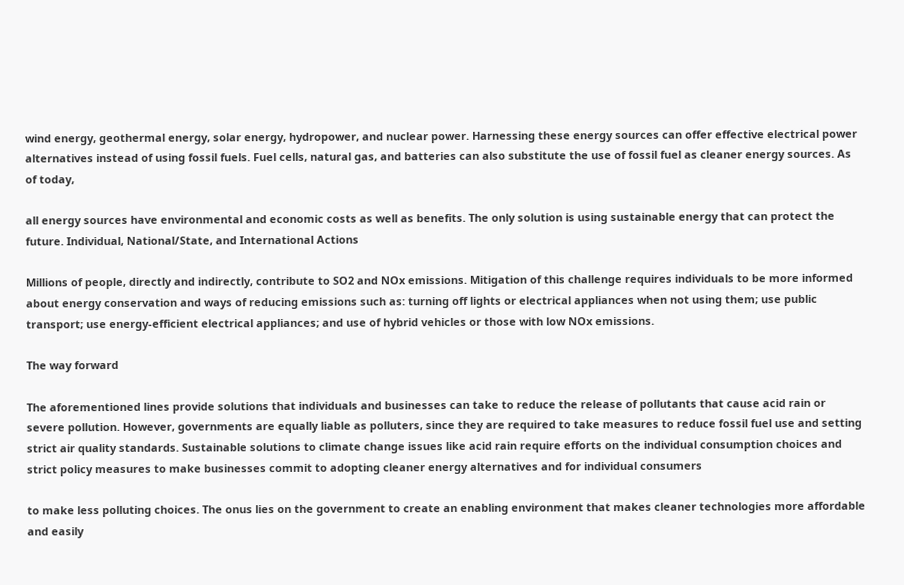wind energy, geothermal energy, solar energy, hydropower, and nuclear power. Harnessing these energy sources can offer effective electrical power alternatives instead of using fossil fuels. Fuel cells, natural gas, and batteries can also substitute the use of fossil fuel as cleaner energy sources. As of today,

all energy sources have environmental and economic costs as well as benefits. The only solution is using sustainable energy that can protect the future. Individual, National/State, and International Actions

Millions of people, directly and indirectly, contribute to SO2 and NOx emissions. Mitigation of this challenge requires individuals to be more informed about energy conservation and ways of reducing emissions such as: turning off lights or electrical appliances when not using them; use public transport; use energy-efficient electrical appliances; and use of hybrid vehicles or those with low NOx emissions.

The way forward

The aforementioned lines provide solutions that individuals and businesses can take to reduce the release of pollutants that cause acid rain or severe pollution. However, governments are equally liable as polluters, since they are required to take measures to reduce fossil fuel use and setting strict air quality standards. Sustainable solutions to climate change issues like acid rain require efforts on the individual consumption choices and strict policy measures to make businesses commit to adopting cleaner energy alternatives and for individual consumers

to make less polluting choices. The onus lies on the government to create an enabling environment that makes cleaner technologies more affordable and easily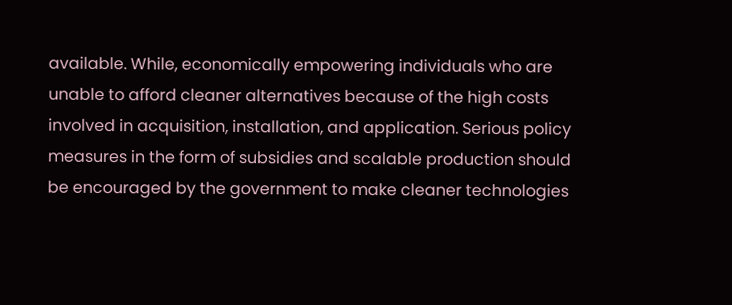available. While, economically empowering individuals who are unable to afford cleaner alternatives because of the high costs involved in acquisition, installation, and application. Serious policy measures in the form of subsidies and scalable production should be encouraged by the government to make cleaner technologies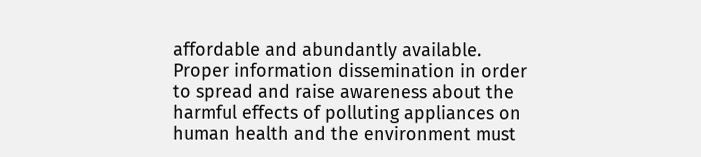affordable and abundantly available. Proper information dissemination in order to spread and raise awareness about the harmful effects of polluting appliances on human health and the environment must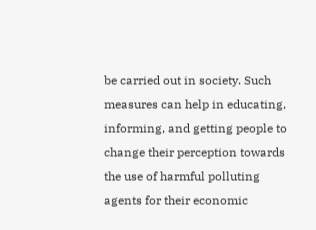be carried out in society. Such measures can help in educating, informing, and getting people to change their perception towards the use of harmful polluting agents for their economic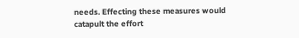needs. Effecting these measures would catapult the effort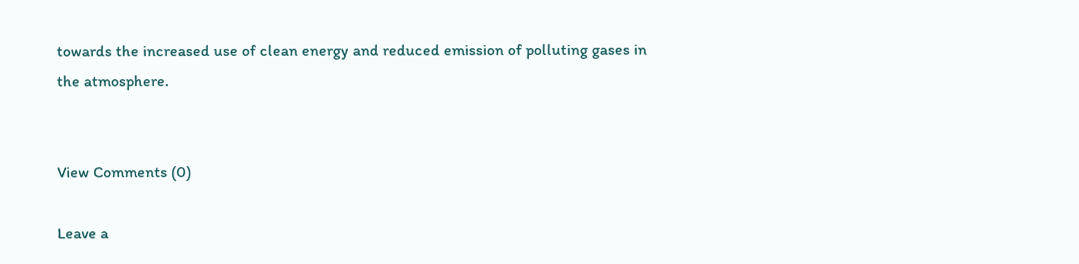towards the increased use of clean energy and reduced emission of polluting gases in the atmosphere.


View Comments (0)

Leave a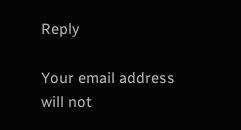Reply

Your email address will not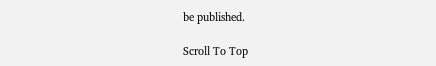be published.

Scroll To Top